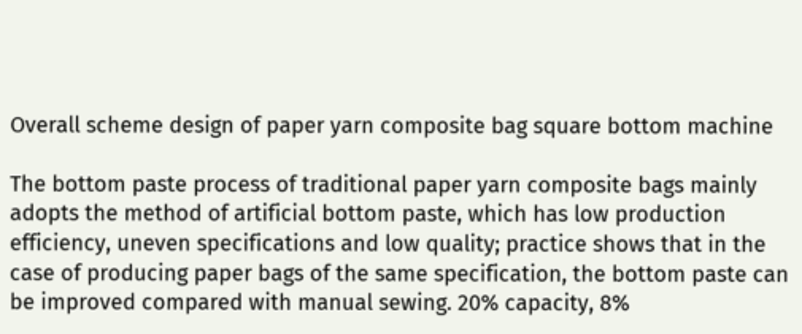Overall scheme design of paper yarn composite bag square bottom machine

The bottom paste process of traditional paper yarn composite bags mainly adopts the method of artificial bottom paste, which has low production efficiency, uneven specifications and low quality; practice shows that in the case of producing paper bags of the same specification, the bottom paste can be improved compared with manual sewing. 20% capacity, 8%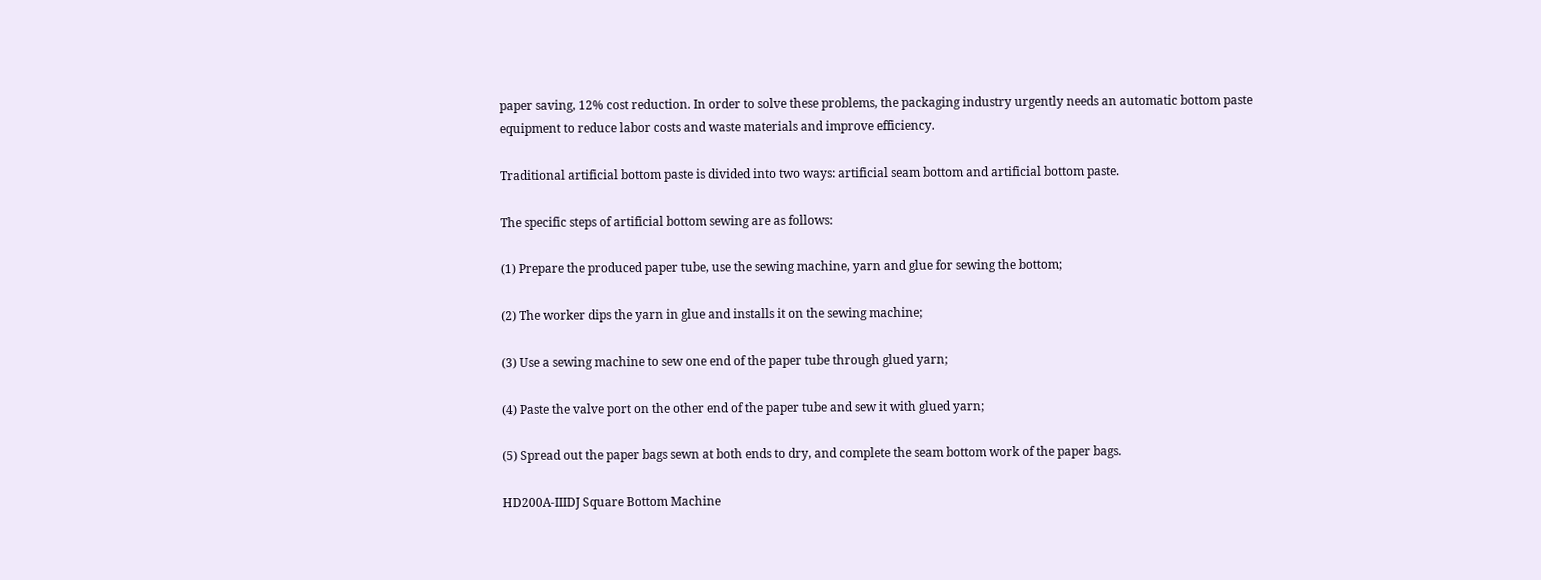paper saving, 12% cost reduction. In order to solve these problems, the packaging industry urgently needs an automatic bottom paste equipment to reduce labor costs and waste materials and improve efficiency.

Traditional artificial bottom paste is divided into two ways: artificial seam bottom and artificial bottom paste.

The specific steps of artificial bottom sewing are as follows:

(1) Prepare the produced paper tube, use the sewing machine, yarn and glue for sewing the bottom;

(2) The worker dips the yarn in glue and installs it on the sewing machine;

(3) Use a sewing machine to sew one end of the paper tube through glued yarn;

(4) Paste the valve port on the other end of the paper tube and sew it with glued yarn;

(5) Spread out the paper bags sewn at both ends to dry, and complete the seam bottom work of the paper bags.

HD200A-IIIDJ Square Bottom Machine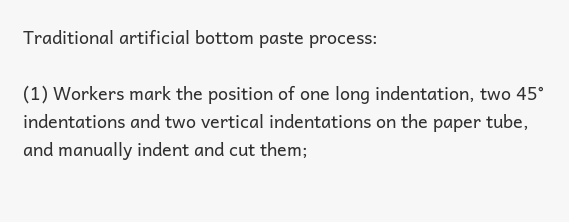Traditional artificial bottom paste process:

(1) Workers mark the position of one long indentation, two 45° indentations and two vertical indentations on the paper tube, and manually indent and cut them;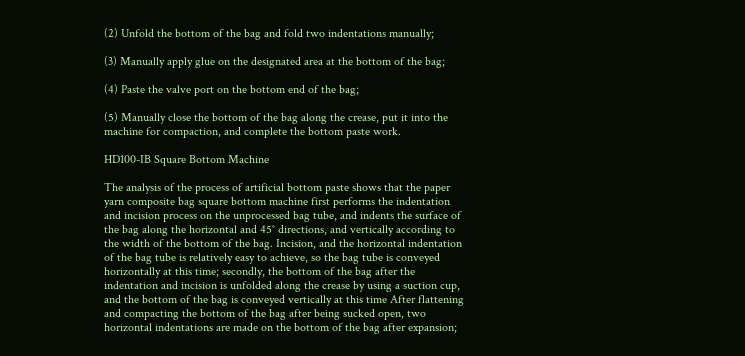(2) Unfold the bottom of the bag and fold two indentations manually;

(3) Manually apply glue on the designated area at the bottom of the bag;

(4) Paste the valve port on the bottom end of the bag;

(5) Manually close the bottom of the bag along the crease, put it into the machine for compaction, and complete the bottom paste work.

HD100-IB Square Bottom Machine

The analysis of the process of artificial bottom paste shows that the paper yarn composite bag square bottom machine first performs the indentation and incision process on the unprocessed bag tube, and indents the surface of the bag along the horizontal and 45° directions, and vertically according to the width of the bottom of the bag. Incision, and the horizontal indentation of the bag tube is relatively easy to achieve, so the bag tube is conveyed horizontally at this time; secondly, the bottom of the bag after the indentation and incision is unfolded along the crease by using a suction cup, and the bottom of the bag is conveyed vertically at this time After flattening and compacting the bottom of the bag after being sucked open, two horizontal indentations are made on the bottom of the bag after expansion;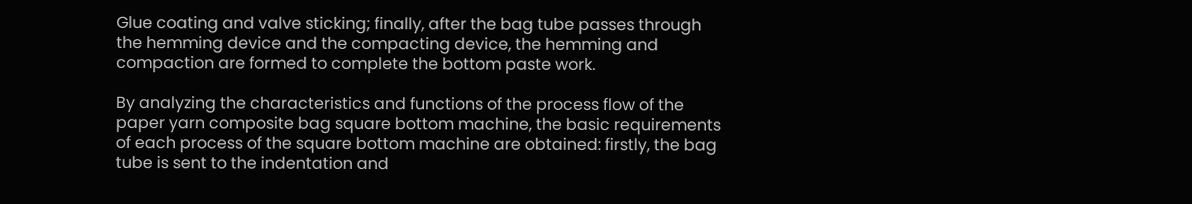Glue coating and valve sticking; finally, after the bag tube passes through the hemming device and the compacting device, the hemming and compaction are formed to complete the bottom paste work.

By analyzing the characteristics and functions of the process flow of the paper yarn composite bag square bottom machine, the basic requirements of each process of the square bottom machine are obtained: firstly, the bag tube is sent to the indentation and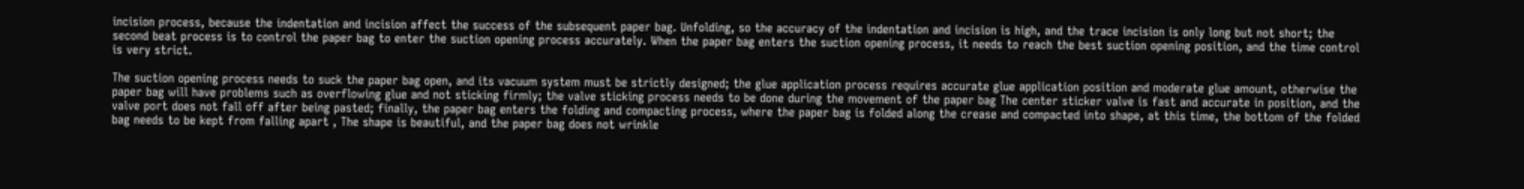incision process, because the indentation and incision affect the success of the subsequent paper bag. Unfolding, so the accuracy of the indentation and incision is high, and the trace incision is only long but not short; the second beat process is to control the paper bag to enter the suction opening process accurately. When the paper bag enters the suction opening process, it needs to reach the best suction opening position, and the time control is very strict.

The suction opening process needs to suck the paper bag open, and its vacuum system must be strictly designed; the glue application process requires accurate glue application position and moderate glue amount, otherwise the paper bag will have problems such as overflowing glue and not sticking firmly; the valve sticking process needs to be done during the movement of the paper bag The center sticker valve is fast and accurate in position, and the valve port does not fall off after being pasted; finally, the paper bag enters the folding and compacting process, where the paper bag is folded along the crease and compacted into shape, at this time, the bottom of the folded bag needs to be kept from falling apart , The shape is beautiful, and the paper bag does not wrinkle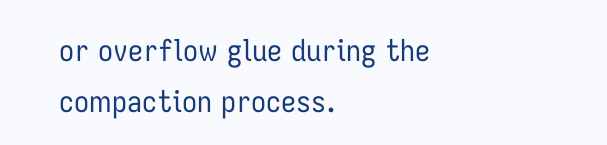or overflow glue during the compaction process.